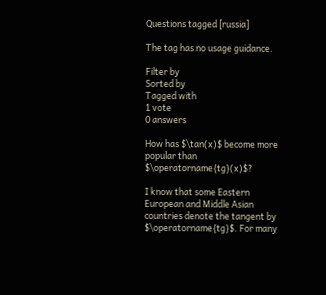Questions tagged [russia]

The tag has no usage guidance.

Filter by
Sorted by
Tagged with
1 vote
0 answers

How has $\tan(x)$ become more popular than $\operatorname{tg}(x)$?

I know that some Eastern European and Middle Asian countries denote the tangent by $\operatorname{tg}$. For many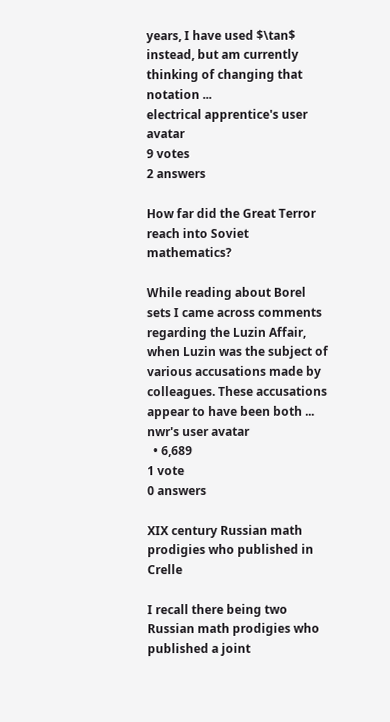years, I have used $\tan$ instead, but am currently thinking of changing that notation ...
electrical apprentice's user avatar
9 votes
2 answers

How far did the Great Terror reach into Soviet mathematics?

While reading about Borel sets I came across comments regarding the Luzin Affair, when Luzin was the subject of various accusations made by colleagues. These accusations appear to have been both ...
nwr's user avatar
  • 6,689
1 vote
0 answers

XIX century Russian math prodigies who published in Crelle

I recall there being two Russian math prodigies who published a joint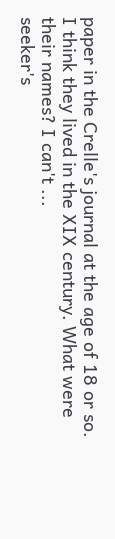paper in the Crelle's journal at the age of 18 or so. I think they lived in the XIX century. What were their names? I can't ...
seeker's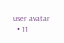user avatar
  • 11